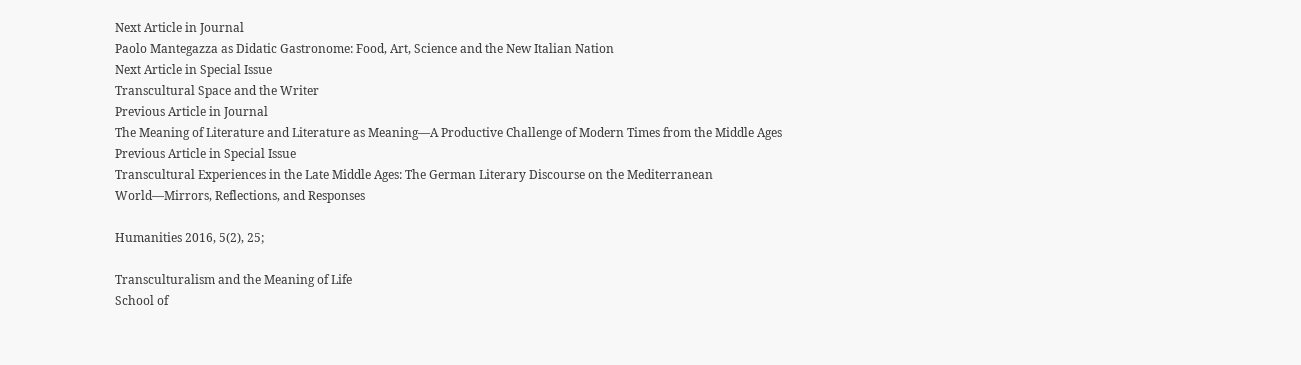Next Article in Journal
Paolo Mantegazza as Didatic Gastronome: Food, Art, Science and the New Italian Nation
Next Article in Special Issue
Transcultural Space and the Writer
Previous Article in Journal
The Meaning of Literature and Literature as Meaning—A Productive Challenge of Modern Times from the Middle Ages
Previous Article in Special Issue
Transcultural Experiences in the Late Middle Ages: The German Literary Discourse on the Mediterranean World—Mirrors, Reflections, and Responses

Humanities 2016, 5(2), 25;

Transculturalism and the Meaning of Life
School of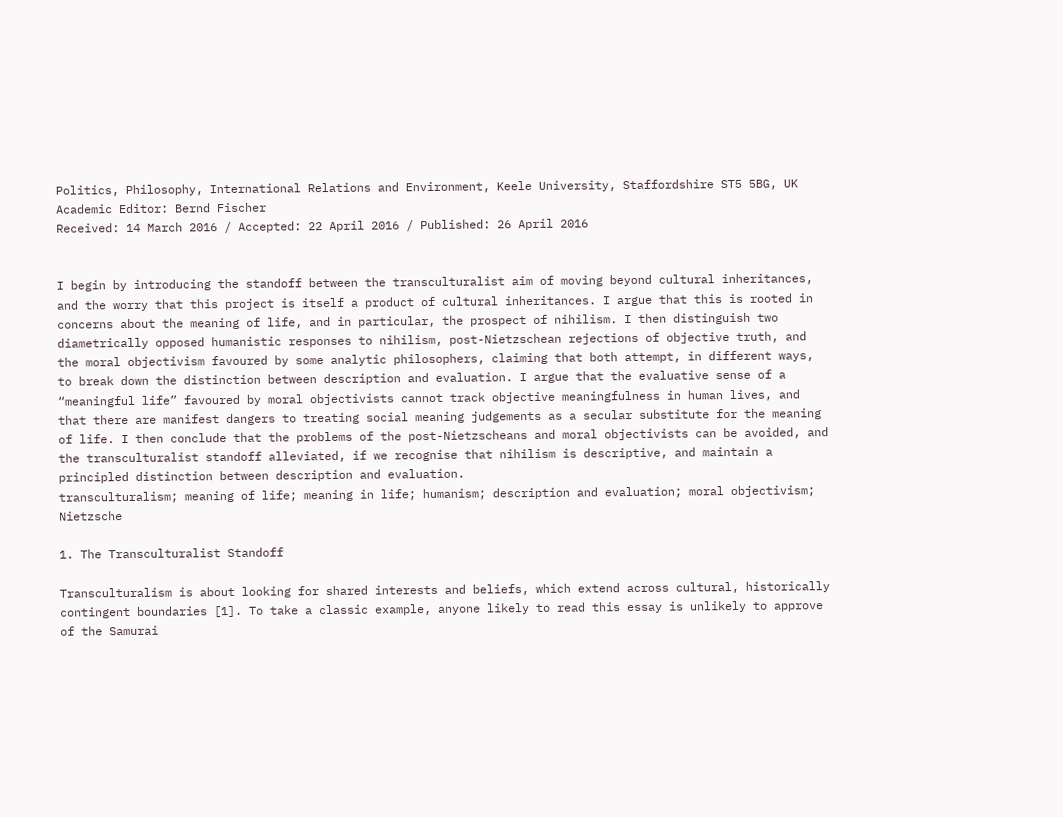Politics, Philosophy, International Relations and Environment, Keele University, Staffordshire ST5 5BG, UK
Academic Editor: Bernd Fischer
Received: 14 March 2016 / Accepted: 22 April 2016 / Published: 26 April 2016


I begin by introducing the standoff between the transculturalist aim of moving beyond cultural inheritances, and the worry that this project is itself a product of cultural inheritances. I argue that this is rooted in concerns about the meaning of life, and in particular, the prospect of nihilism. I then distinguish two diametrically opposed humanistic responses to nihilism, post-Nietzschean rejections of objective truth, and the moral objectivism favoured by some analytic philosophers, claiming that both attempt, in different ways, to break down the distinction between description and evaluation. I argue that the evaluative sense of a “meaningful life” favoured by moral objectivists cannot track objective meaningfulness in human lives, and that there are manifest dangers to treating social meaning judgements as a secular substitute for the meaning of life. I then conclude that the problems of the post-Nietzscheans and moral objectivists can be avoided, and the transculturalist standoff alleviated, if we recognise that nihilism is descriptive, and maintain a principled distinction between description and evaluation.
transculturalism; meaning of life; meaning in life; humanism; description and evaluation; moral objectivism; Nietzsche

1. The Transculturalist Standoff

Transculturalism is about looking for shared interests and beliefs, which extend across cultural, historically contingent boundaries [1]. To take a classic example, anyone likely to read this essay is unlikely to approve of the Samurai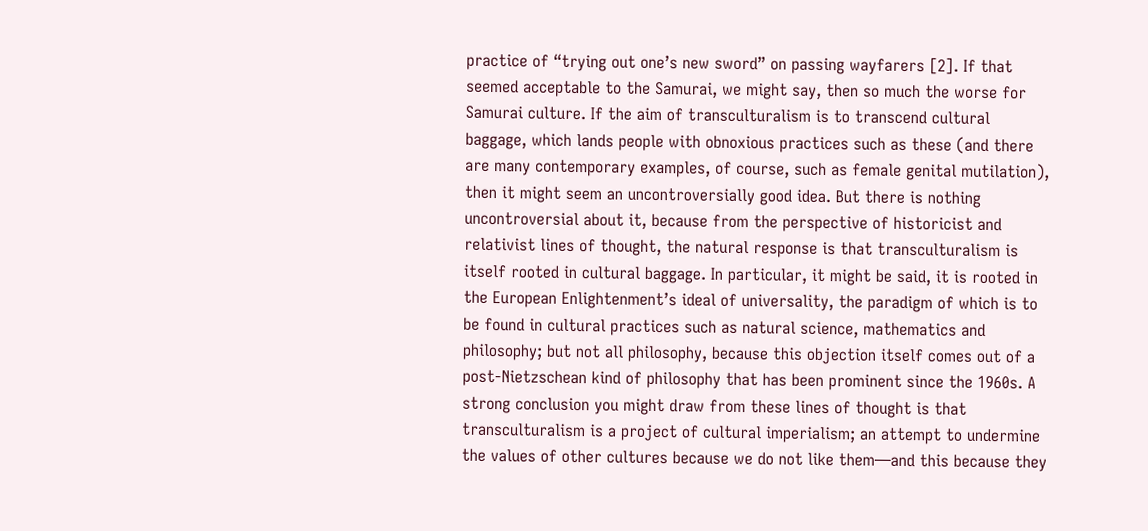practice of “trying out one’s new sword” on passing wayfarers [2]. If that seemed acceptable to the Samurai, we might say, then so much the worse for Samurai culture. If the aim of transculturalism is to transcend cultural baggage, which lands people with obnoxious practices such as these (and there are many contemporary examples, of course, such as female genital mutilation), then it might seem an uncontroversially good idea. But there is nothing uncontroversial about it, because from the perspective of historicist and relativist lines of thought, the natural response is that transculturalism is itself rooted in cultural baggage. In particular, it might be said, it is rooted in the European Enlightenment’s ideal of universality, the paradigm of which is to be found in cultural practices such as natural science, mathematics and philosophy; but not all philosophy, because this objection itself comes out of a post-Nietzschean kind of philosophy that has been prominent since the 1960s. A strong conclusion you might draw from these lines of thought is that transculturalism is a project of cultural imperialism; an attempt to undermine the values of other cultures because we do not like them—and this because they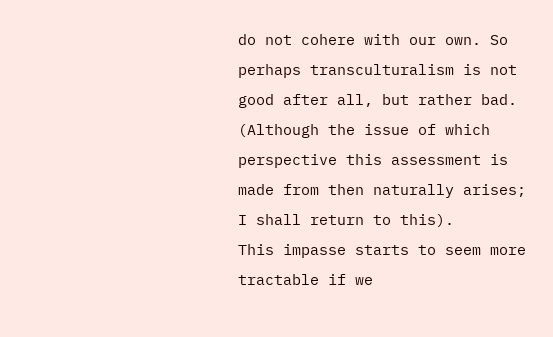do not cohere with our own. So perhaps transculturalism is not good after all, but rather bad. (Although the issue of which perspective this assessment is made from then naturally arises; I shall return to this).
This impasse starts to seem more tractable if we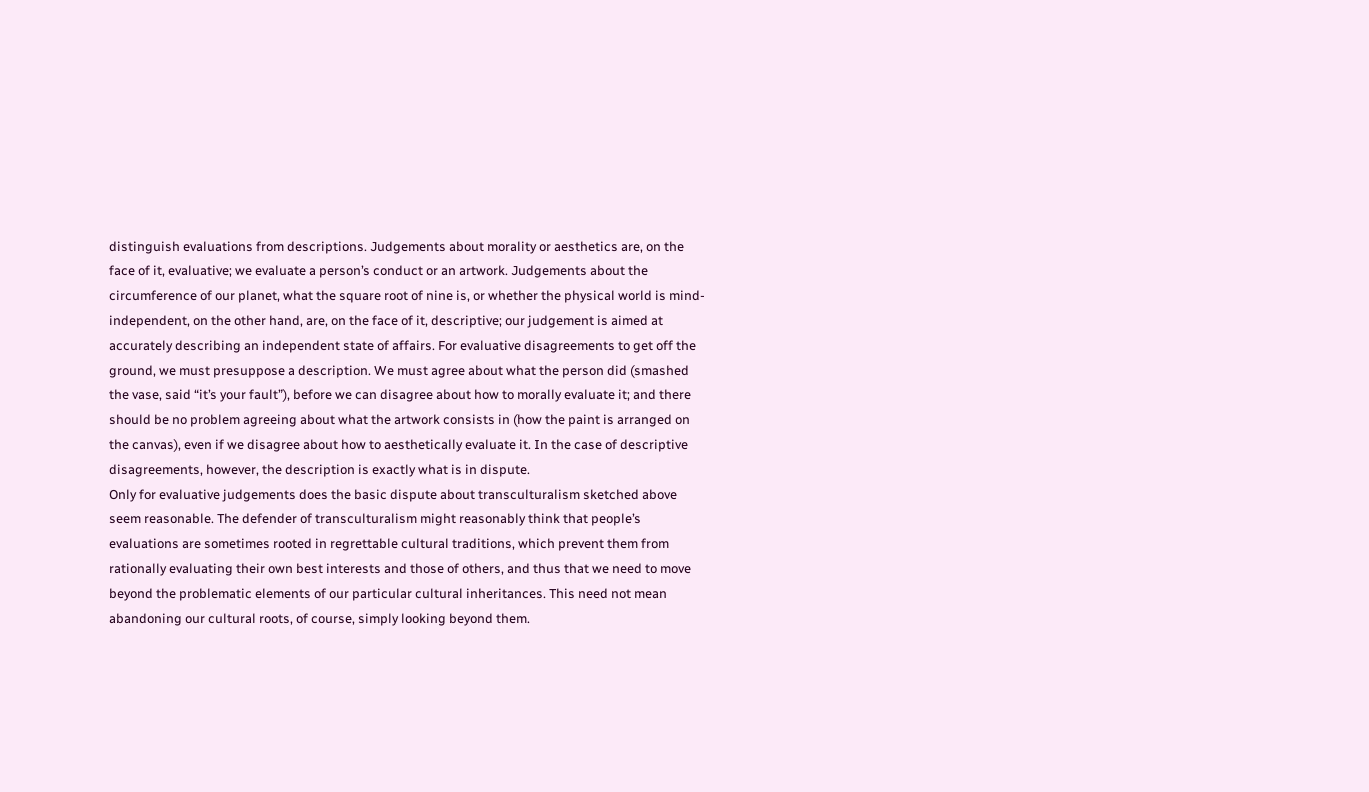distinguish evaluations from descriptions. Judgements about morality or aesthetics are, on the face of it, evaluative; we evaluate a person’s conduct or an artwork. Judgements about the circumference of our planet, what the square root of nine is, or whether the physical world is mind-independent, on the other hand, are, on the face of it, descriptive; our judgement is aimed at accurately describing an independent state of affairs. For evaluative disagreements to get off the ground, we must presuppose a description. We must agree about what the person did (smashed the vase, said “it’s your fault”), before we can disagree about how to morally evaluate it; and there should be no problem agreeing about what the artwork consists in (how the paint is arranged on the canvas), even if we disagree about how to aesthetically evaluate it. In the case of descriptive disagreements, however, the description is exactly what is in dispute.
Only for evaluative judgements does the basic dispute about transculturalism sketched above seem reasonable. The defender of transculturalism might reasonably think that people’s evaluations are sometimes rooted in regrettable cultural traditions, which prevent them from rationally evaluating their own best interests and those of others, and thus that we need to move beyond the problematic elements of our particular cultural inheritances. This need not mean abandoning our cultural roots, of course, simply looking beyond them.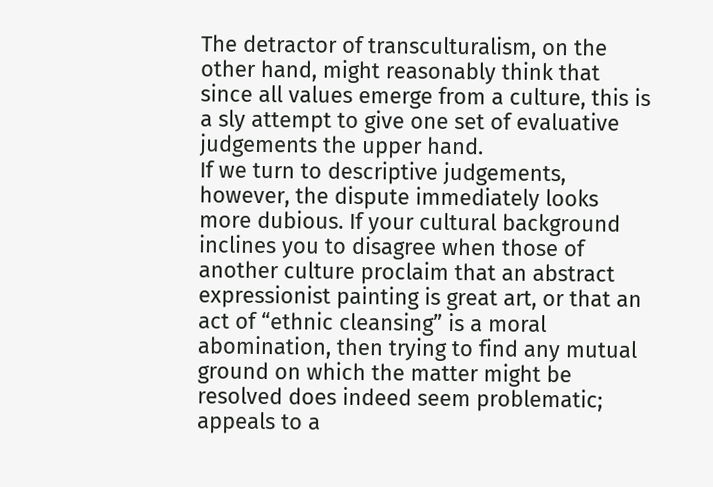The detractor of transculturalism, on the other hand, might reasonably think that since all values emerge from a culture, this is a sly attempt to give one set of evaluative judgements the upper hand.
If we turn to descriptive judgements, however, the dispute immediately looks more dubious. If your cultural background inclines you to disagree when those of another culture proclaim that an abstract expressionist painting is great art, or that an act of “ethnic cleansing” is a moral abomination, then trying to find any mutual ground on which the matter might be resolved does indeed seem problematic; appeals to a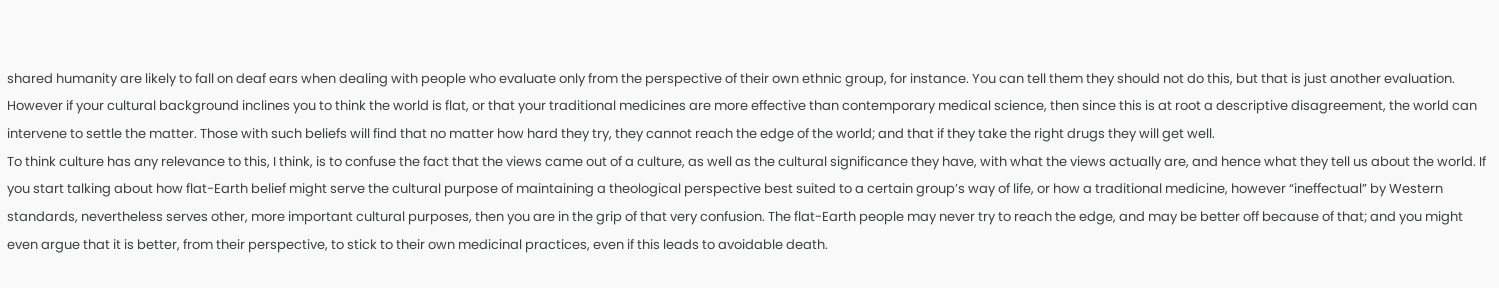shared humanity are likely to fall on deaf ears when dealing with people who evaluate only from the perspective of their own ethnic group, for instance. You can tell them they should not do this, but that is just another evaluation. However if your cultural background inclines you to think the world is flat, or that your traditional medicines are more effective than contemporary medical science, then since this is at root a descriptive disagreement, the world can intervene to settle the matter. Those with such beliefs will find that no matter how hard they try, they cannot reach the edge of the world; and that if they take the right drugs they will get well.
To think culture has any relevance to this, I think, is to confuse the fact that the views came out of a culture, as well as the cultural significance they have, with what the views actually are, and hence what they tell us about the world. If you start talking about how flat-Earth belief might serve the cultural purpose of maintaining a theological perspective best suited to a certain group’s way of life, or how a traditional medicine, however “ineffectual” by Western standards, nevertheless serves other, more important cultural purposes, then you are in the grip of that very confusion. The flat-Earth people may never try to reach the edge, and may be better off because of that; and you might even argue that it is better, from their perspective, to stick to their own medicinal practices, even if this leads to avoidable death.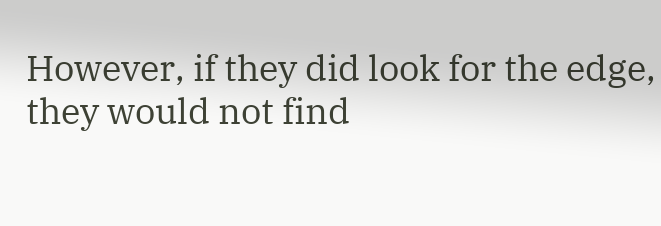However, if they did look for the edge, they would not find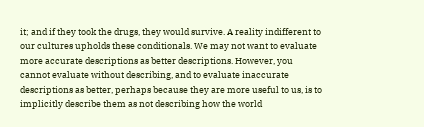it; and if they took the drugs, they would survive. A reality indifferent to our cultures upholds these conditionals. We may not want to evaluate more accurate descriptions as better descriptions. However, you cannot evaluate without describing, and to evaluate inaccurate descriptions as better, perhaps because they are more useful to us, is to implicitly describe them as not describing how the world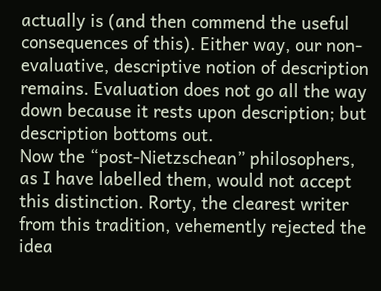actually is (and then commend the useful consequences of this). Either way, our non-evaluative, descriptive notion of description remains. Evaluation does not go all the way down because it rests upon description; but description bottoms out.
Now the “post-Nietzschean” philosophers, as I have labelled them, would not accept this distinction. Rorty, the clearest writer from this tradition, vehemently rejected the idea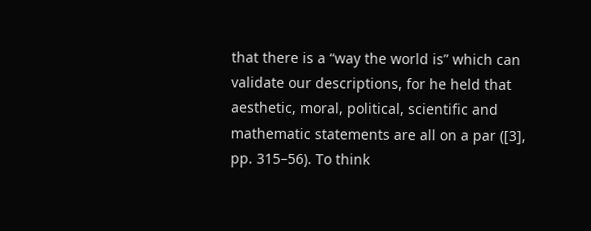that there is a “way the world is” which can validate our descriptions, for he held that aesthetic, moral, political, scientific and mathematic statements are all on a par ([3], pp. 315–56). To think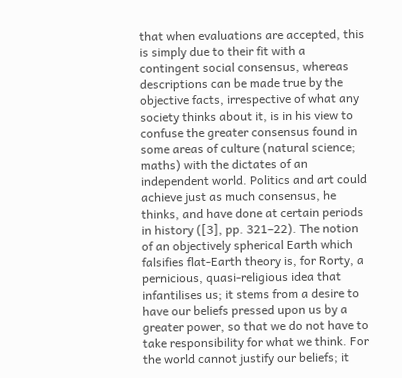that when evaluations are accepted, this is simply due to their fit with a contingent social consensus, whereas descriptions can be made true by the objective facts, irrespective of what any society thinks about it, is in his view to confuse the greater consensus found in some areas of culture (natural science; maths) with the dictates of an independent world. Politics and art could achieve just as much consensus, he thinks, and have done at certain periods in history ([3], pp. 321–22). The notion of an objectively spherical Earth which falsifies flat-Earth theory is, for Rorty, a pernicious, quasi-religious idea that infantilises us; it stems from a desire to have our beliefs pressed upon us by a greater power, so that we do not have to take responsibility for what we think. For the world cannot justify our beliefs; it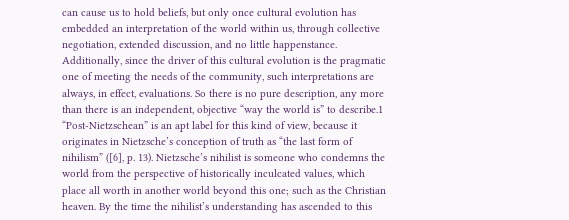can cause us to hold beliefs, but only once cultural evolution has embedded an interpretation of the world within us, through collective negotiation, extended discussion, and no little happenstance. Additionally, since the driver of this cultural evolution is the pragmatic one of meeting the needs of the community, such interpretations are always, in effect, evaluations. So there is no pure description, any more than there is an independent, objective “way the world is” to describe.1
“Post-Nietzschean” is an apt label for this kind of view, because it originates in Nietzsche’s conception of truth as “the last form of nihilism” ([6], p. 13). Nietzsche’s nihilist is someone who condemns the world from the perspective of historically inculcated values, which place all worth in another world beyond this one; such as the Christian heaven. By the time the nihilist’s understanding has ascended to this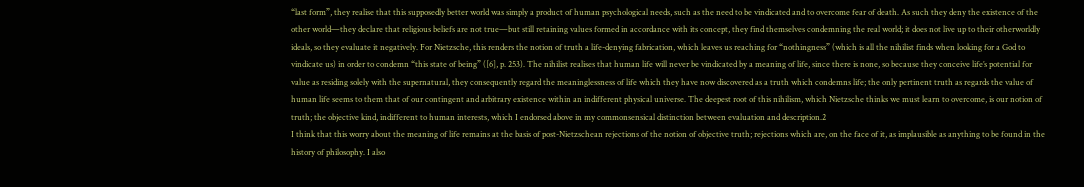“last form”, they realise that this supposedly better world was simply a product of human psychological needs, such as the need to be vindicated and to overcome fear of death. As such they deny the existence of the other world—they declare that religious beliefs are not true—but still retaining values formed in accordance with its concept, they find themselves condemning the real world; it does not live up to their otherworldly ideals, so they evaluate it negatively. For Nietzsche, this renders the notion of truth a life-denying fabrication, which leaves us reaching for “nothingness” (which is all the nihilist finds when looking for a God to vindicate us) in order to condemn “this state of being” ([6], p. 253). The nihilist realises that human life will never be vindicated by a meaning of life, since there is none, so because they conceive life’s potential for value as residing solely with the supernatural, they consequently regard the meaninglessness of life which they have now discovered as a truth which condemns life; the only pertinent truth as regards the value of human life seems to them that of our contingent and arbitrary existence within an indifferent physical universe. The deepest root of this nihilism, which Nietzsche thinks we must learn to overcome, is our notion of truth; the objective kind, indifferent to human interests, which I endorsed above in my commonsensical distinction between evaluation and description.2
I think that this worry about the meaning of life remains at the basis of post-Nietzschean rejections of the notion of objective truth; rejections which are, on the face of it, as implausible as anything to be found in the history of philosophy. I also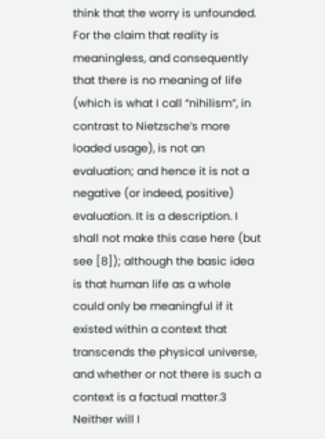think that the worry is unfounded. For the claim that reality is meaningless, and consequently that there is no meaning of life (which is what I call “nihilism”, in contrast to Nietzsche’s more loaded usage), is not an evaluation; and hence it is not a negative (or indeed, positive) evaluation. It is a description. I shall not make this case here (but see [8]); although the basic idea is that human life as a whole could only be meaningful if it existed within a context that transcends the physical universe, and whether or not there is such a context is a factual matter.3 Neither will I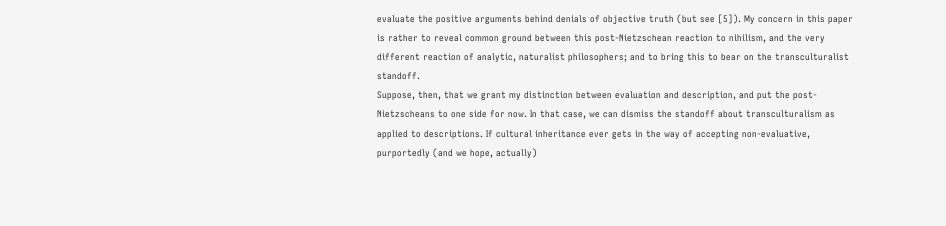evaluate the positive arguments behind denials of objective truth (but see [5]). My concern in this paper is rather to reveal common ground between this post-Nietzschean reaction to nihilism, and the very different reaction of analytic, naturalist philosophers; and to bring this to bear on the transculturalist standoff.
Suppose, then, that we grant my distinction between evaluation and description, and put the post-Nietzscheans to one side for now. In that case, we can dismiss the standoff about transculturalism as applied to descriptions. If cultural inheritance ever gets in the way of accepting non-evaluative, purportedly (and we hope, actually)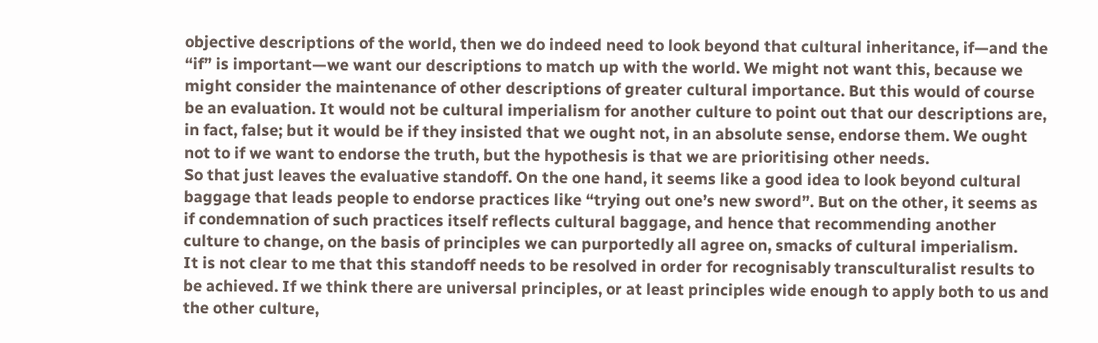objective descriptions of the world, then we do indeed need to look beyond that cultural inheritance, if—and the “if” is important—we want our descriptions to match up with the world. We might not want this, because we might consider the maintenance of other descriptions of greater cultural importance. But this would of course be an evaluation. It would not be cultural imperialism for another culture to point out that our descriptions are, in fact, false; but it would be if they insisted that we ought not, in an absolute sense, endorse them. We ought not to if we want to endorse the truth, but the hypothesis is that we are prioritising other needs.
So that just leaves the evaluative standoff. On the one hand, it seems like a good idea to look beyond cultural baggage that leads people to endorse practices like “trying out one’s new sword”. But on the other, it seems as if condemnation of such practices itself reflects cultural baggage, and hence that recommending another culture to change, on the basis of principles we can purportedly all agree on, smacks of cultural imperialism.
It is not clear to me that this standoff needs to be resolved in order for recognisably transculturalist results to be achieved. If we think there are universal principles, or at least principles wide enough to apply both to us and the other culture,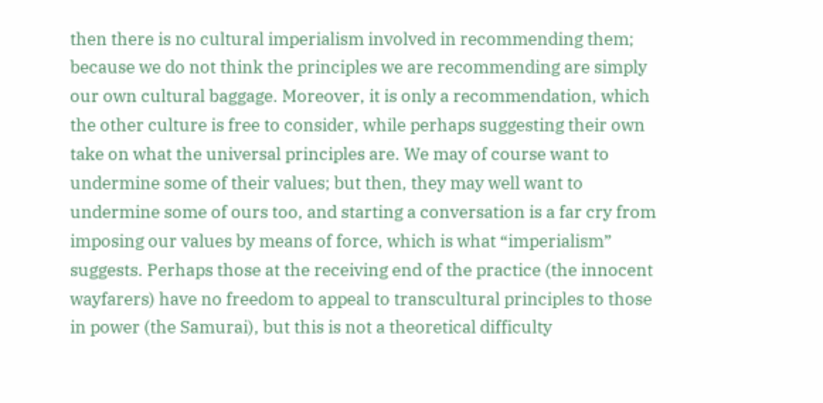then there is no cultural imperialism involved in recommending them; because we do not think the principles we are recommending are simply our own cultural baggage. Moreover, it is only a recommendation, which the other culture is free to consider, while perhaps suggesting their own take on what the universal principles are. We may of course want to undermine some of their values; but then, they may well want to undermine some of ours too, and starting a conversation is a far cry from imposing our values by means of force, which is what “imperialism” suggests. Perhaps those at the receiving end of the practice (the innocent wayfarers) have no freedom to appeal to transcultural principles to those in power (the Samurai), but this is not a theoretical difficulty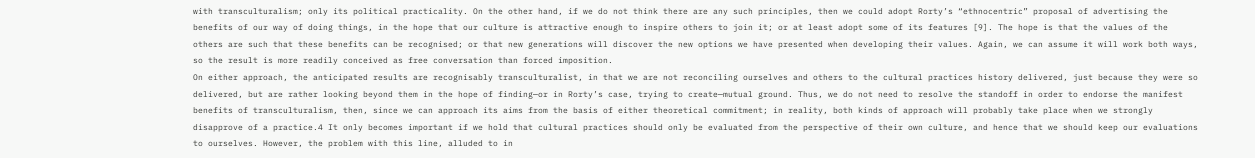with transculturalism; only its political practicality. On the other hand, if we do not think there are any such principles, then we could adopt Rorty’s “ethnocentric” proposal of advertising the benefits of our way of doing things, in the hope that our culture is attractive enough to inspire others to join it; or at least adopt some of its features [9]. The hope is that the values of the others are such that these benefits can be recognised; or that new generations will discover the new options we have presented when developing their values. Again, we can assume it will work both ways, so the result is more readily conceived as free conversation than forced imposition.
On either approach, the anticipated results are recognisably transculturalist, in that we are not reconciling ourselves and others to the cultural practices history delivered, just because they were so delivered, but are rather looking beyond them in the hope of finding—or in Rorty’s case, trying to create—mutual ground. Thus, we do not need to resolve the standoff in order to endorse the manifest benefits of transculturalism, then, since we can approach its aims from the basis of either theoretical commitment; in reality, both kinds of approach will probably take place when we strongly disapprove of a practice.4 It only becomes important if we hold that cultural practices should only be evaluated from the perspective of their own culture, and hence that we should keep our evaluations to ourselves. However, the problem with this line, alluded to in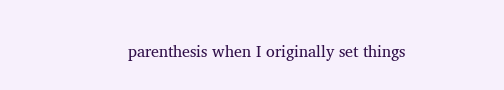parenthesis when I originally set things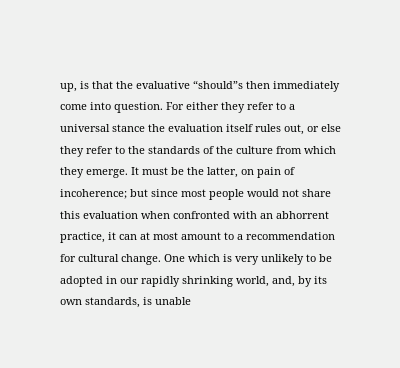up, is that the evaluative “should”s then immediately come into question. For either they refer to a universal stance the evaluation itself rules out, or else they refer to the standards of the culture from which they emerge. It must be the latter, on pain of incoherence; but since most people would not share this evaluation when confronted with an abhorrent practice, it can at most amount to a recommendation for cultural change. One which is very unlikely to be adopted in our rapidly shrinking world, and, by its own standards, is unable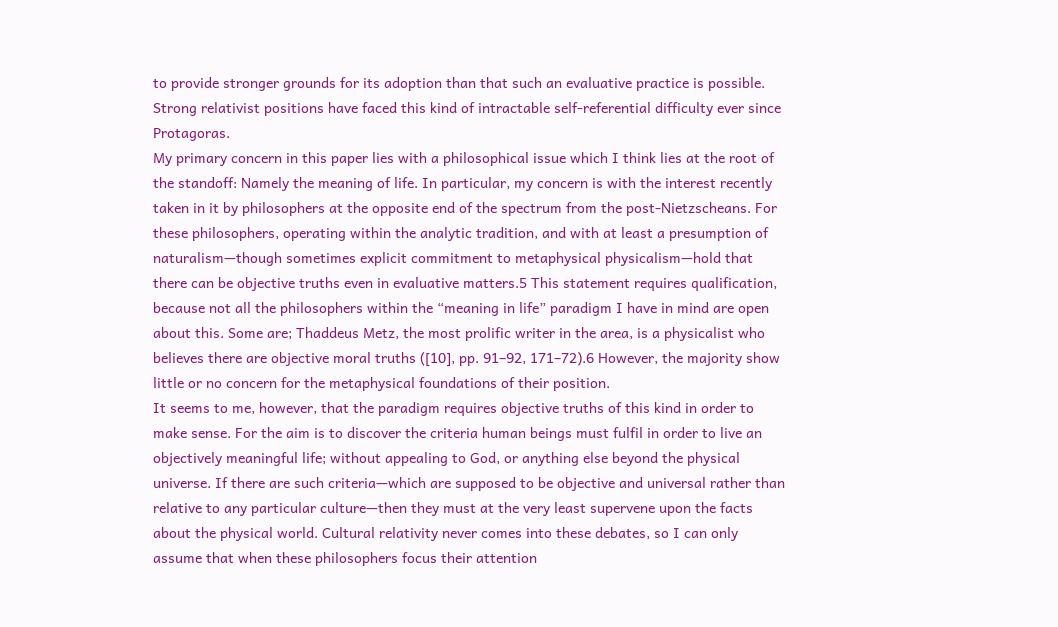to provide stronger grounds for its adoption than that such an evaluative practice is possible. Strong relativist positions have faced this kind of intractable self-referential difficulty ever since Protagoras.
My primary concern in this paper lies with a philosophical issue which I think lies at the root of the standoff: Namely the meaning of life. In particular, my concern is with the interest recently taken in it by philosophers at the opposite end of the spectrum from the post-Nietzscheans. For these philosophers, operating within the analytic tradition, and with at least a presumption of naturalism—though sometimes explicit commitment to metaphysical physicalism—hold that there can be objective truths even in evaluative matters.5 This statement requires qualification, because not all the philosophers within the “meaning in life” paradigm I have in mind are open about this. Some are; Thaddeus Metz, the most prolific writer in the area, is a physicalist who believes there are objective moral truths ([10], pp. 91–92, 171–72).6 However, the majority show little or no concern for the metaphysical foundations of their position.
It seems to me, however, that the paradigm requires objective truths of this kind in order to make sense. For the aim is to discover the criteria human beings must fulfil in order to live an objectively meaningful life; without appealing to God, or anything else beyond the physical universe. If there are such criteria—which are supposed to be objective and universal rather than relative to any particular culture—then they must at the very least supervene upon the facts about the physical world. Cultural relativity never comes into these debates, so I can only assume that when these philosophers focus their attention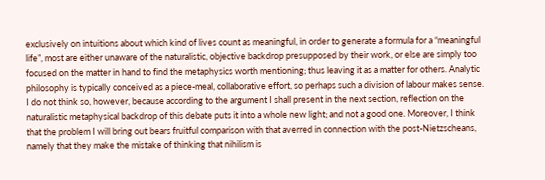exclusively on intuitions about which kind of lives count as meaningful, in order to generate a formula for a “meaningful life”, most are either unaware of the naturalistic, objective backdrop presupposed by their work, or else are simply too focused on the matter in hand to find the metaphysics worth mentioning; thus leaving it as a matter for others. Analytic philosophy is typically conceived as a piece-meal, collaborative effort, so perhaps such a division of labour makes sense.
I do not think so, however, because according to the argument I shall present in the next section, reflection on the naturalistic metaphysical backdrop of this debate puts it into a whole new light; and not a good one. Moreover, I think that the problem I will bring out bears fruitful comparison with that averred in connection with the post-Nietzscheans, namely that they make the mistake of thinking that nihilism is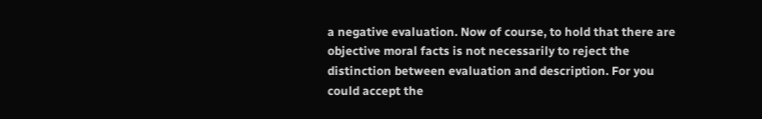a negative evaluation. Now of course, to hold that there are objective moral facts is not necessarily to reject the distinction between evaluation and description. For you could accept the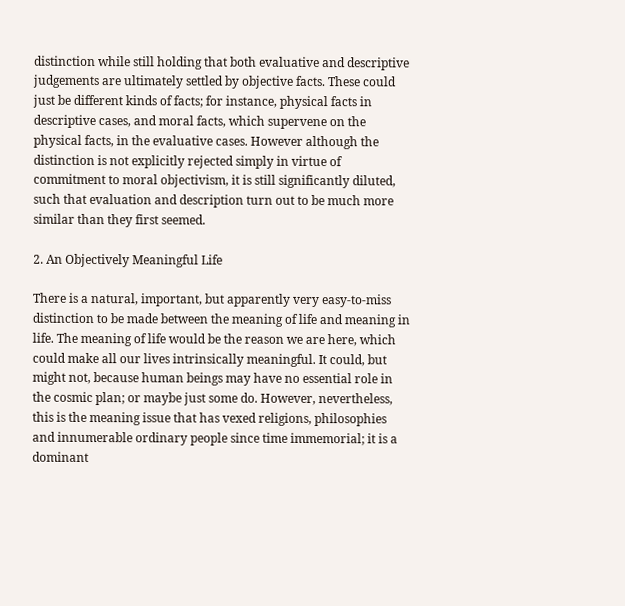distinction while still holding that both evaluative and descriptive judgements are ultimately settled by objective facts. These could just be different kinds of facts; for instance, physical facts in descriptive cases, and moral facts, which supervene on the physical facts, in the evaluative cases. However although the distinction is not explicitly rejected simply in virtue of commitment to moral objectivism, it is still significantly diluted, such that evaluation and description turn out to be much more similar than they first seemed.

2. An Objectively Meaningful Life

There is a natural, important, but apparently very easy-to-miss distinction to be made between the meaning of life and meaning in life. The meaning of life would be the reason we are here, which could make all our lives intrinsically meaningful. It could, but might not, because human beings may have no essential role in the cosmic plan; or maybe just some do. However, nevertheless, this is the meaning issue that has vexed religions, philosophies and innumerable ordinary people since time immemorial; it is a dominant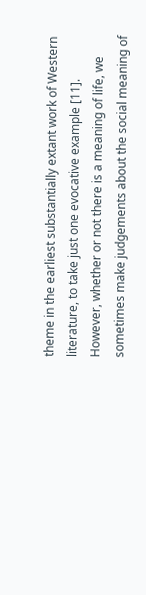theme in the earliest substantially extant work of Western literature, to take just one evocative example [11]. However, whether or not there is a meaning of life, we sometimes make judgements about the social meaning of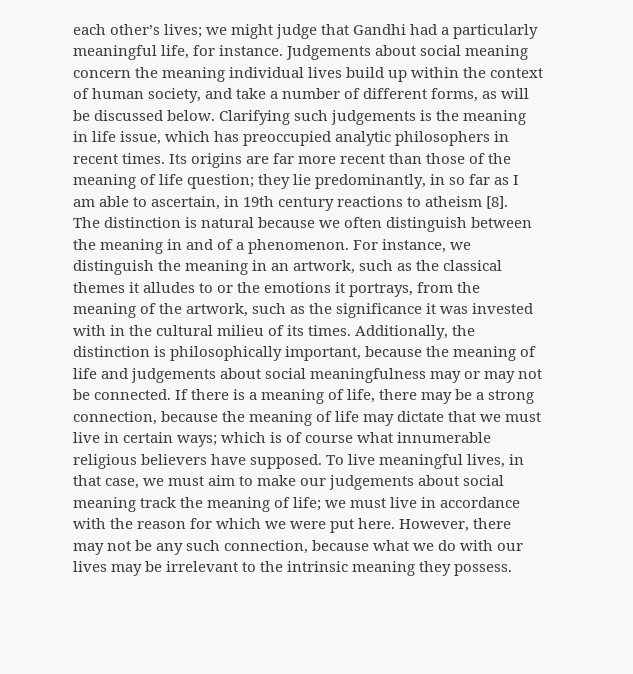each other’s lives; we might judge that Gandhi had a particularly meaningful life, for instance. Judgements about social meaning concern the meaning individual lives build up within the context of human society, and take a number of different forms, as will be discussed below. Clarifying such judgements is the meaning in life issue, which has preoccupied analytic philosophers in recent times. Its origins are far more recent than those of the meaning of life question; they lie predominantly, in so far as I am able to ascertain, in 19th century reactions to atheism [8].
The distinction is natural because we often distinguish between the meaning in and of a phenomenon. For instance, we distinguish the meaning in an artwork, such as the classical themes it alludes to or the emotions it portrays, from the meaning of the artwork, such as the significance it was invested with in the cultural milieu of its times. Additionally, the distinction is philosophically important, because the meaning of life and judgements about social meaningfulness may or may not be connected. If there is a meaning of life, there may be a strong connection, because the meaning of life may dictate that we must live in certain ways; which is of course what innumerable religious believers have supposed. To live meaningful lives, in that case, we must aim to make our judgements about social meaning track the meaning of life; we must live in accordance with the reason for which we were put here. However, there may not be any such connection, because what we do with our lives may be irrelevant to the intrinsic meaning they possess.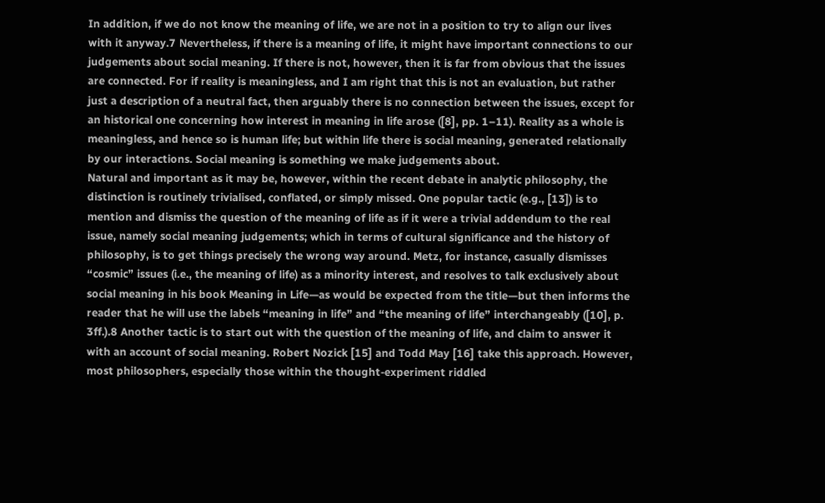In addition, if we do not know the meaning of life, we are not in a position to try to align our lives with it anyway.7 Nevertheless, if there is a meaning of life, it might have important connections to our judgements about social meaning. If there is not, however, then it is far from obvious that the issues are connected. For if reality is meaningless, and I am right that this is not an evaluation, but rather just a description of a neutral fact, then arguably there is no connection between the issues, except for an historical one concerning how interest in meaning in life arose ([8], pp. 1–11). Reality as a whole is meaningless, and hence so is human life; but within life there is social meaning, generated relationally by our interactions. Social meaning is something we make judgements about.
Natural and important as it may be, however, within the recent debate in analytic philosophy, the distinction is routinely trivialised, conflated, or simply missed. One popular tactic (e.g., [13]) is to mention and dismiss the question of the meaning of life as if it were a trivial addendum to the real issue, namely social meaning judgements; which in terms of cultural significance and the history of philosophy, is to get things precisely the wrong way around. Metz, for instance, casually dismisses “cosmic” issues (i.e., the meaning of life) as a minority interest, and resolves to talk exclusively about social meaning in his book Meaning in Life—as would be expected from the title—but then informs the reader that he will use the labels “meaning in life” and “the meaning of life” interchangeably ([10], p. 3ff.).8 Another tactic is to start out with the question of the meaning of life, and claim to answer it with an account of social meaning. Robert Nozick [15] and Todd May [16] take this approach. However, most philosophers, especially those within the thought-experiment riddled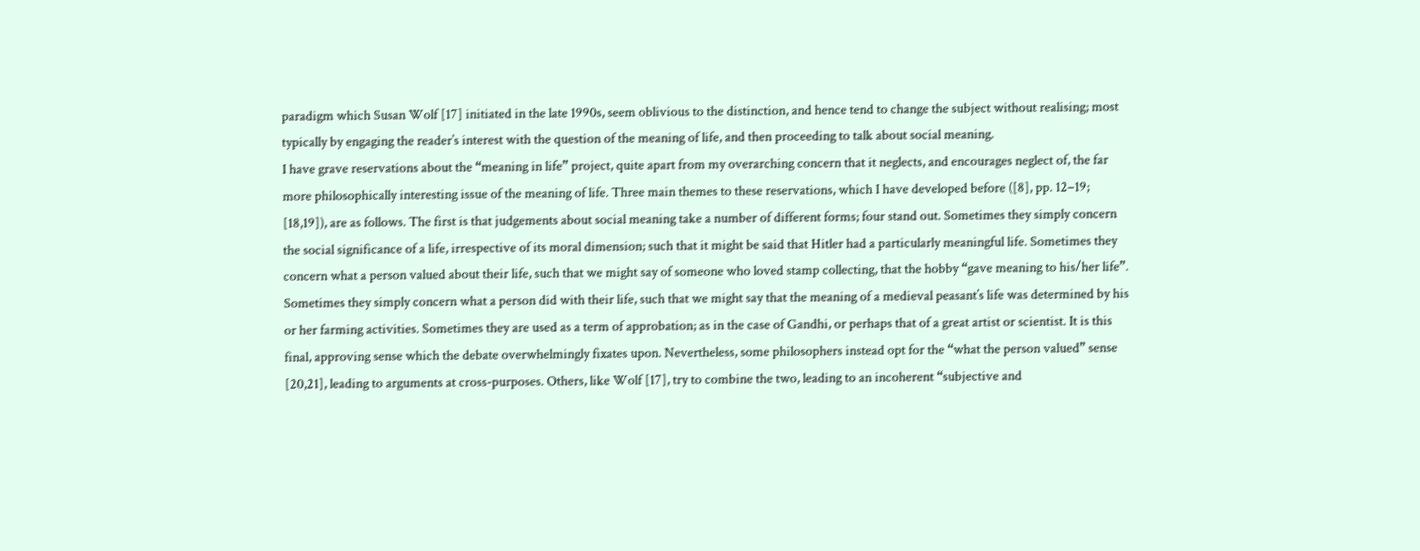paradigm which Susan Wolf [17] initiated in the late 1990s, seem oblivious to the distinction, and hence tend to change the subject without realising; most typically by engaging the reader’s interest with the question of the meaning of life, and then proceeding to talk about social meaning.
I have grave reservations about the “meaning in life” project, quite apart from my overarching concern that it neglects, and encourages neglect of, the far more philosophically interesting issue of the meaning of life. Three main themes to these reservations, which I have developed before ([8], pp. 12–19; [18,19]), are as follows. The first is that judgements about social meaning take a number of different forms; four stand out. Sometimes they simply concern the social significance of a life, irrespective of its moral dimension; such that it might be said that Hitler had a particularly meaningful life. Sometimes they concern what a person valued about their life, such that we might say of someone who loved stamp collecting, that the hobby “gave meaning to his/her life”. Sometimes they simply concern what a person did with their life, such that we might say that the meaning of a medieval peasant’s life was determined by his or her farming activities. Sometimes they are used as a term of approbation; as in the case of Gandhi, or perhaps that of a great artist or scientist. It is this final, approving sense which the debate overwhelmingly fixates upon. Nevertheless, some philosophers instead opt for the “what the person valued” sense [20,21], leading to arguments at cross-purposes. Others, like Wolf [17], try to combine the two, leading to an incoherent “subjective and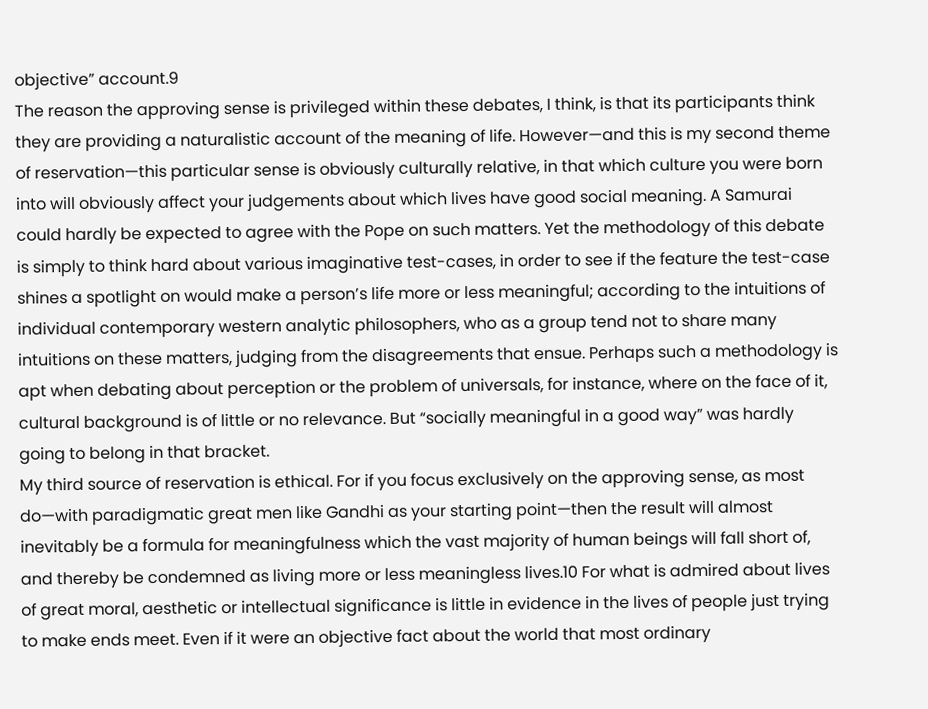objective” account.9
The reason the approving sense is privileged within these debates, I think, is that its participants think they are providing a naturalistic account of the meaning of life. However—and this is my second theme of reservation—this particular sense is obviously culturally relative, in that which culture you were born into will obviously affect your judgements about which lives have good social meaning. A Samurai could hardly be expected to agree with the Pope on such matters. Yet the methodology of this debate is simply to think hard about various imaginative test-cases, in order to see if the feature the test-case shines a spotlight on would make a person’s life more or less meaningful; according to the intuitions of individual contemporary western analytic philosophers, who as a group tend not to share many intuitions on these matters, judging from the disagreements that ensue. Perhaps such a methodology is apt when debating about perception or the problem of universals, for instance, where on the face of it, cultural background is of little or no relevance. But “socially meaningful in a good way” was hardly going to belong in that bracket.
My third source of reservation is ethical. For if you focus exclusively on the approving sense, as most do—with paradigmatic great men like Gandhi as your starting point—then the result will almost inevitably be a formula for meaningfulness which the vast majority of human beings will fall short of, and thereby be condemned as living more or less meaningless lives.10 For what is admired about lives of great moral, aesthetic or intellectual significance is little in evidence in the lives of people just trying to make ends meet. Even if it were an objective fact about the world that most ordinary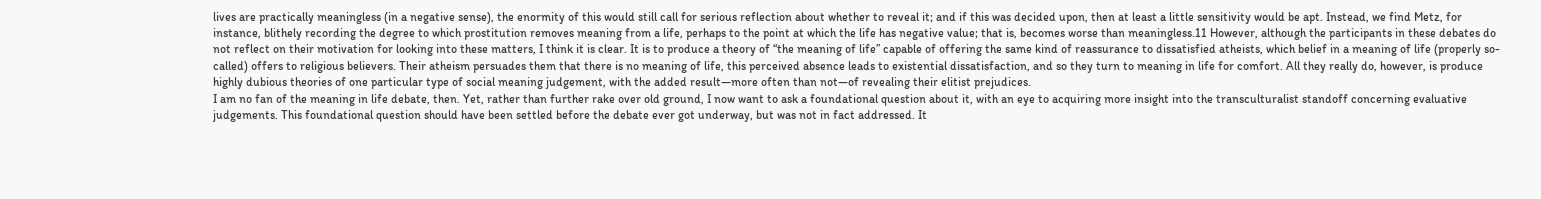lives are practically meaningless (in a negative sense), the enormity of this would still call for serious reflection about whether to reveal it; and if this was decided upon, then at least a little sensitivity would be apt. Instead, we find Metz, for instance, blithely recording the degree to which prostitution removes meaning from a life, perhaps to the point at which the life has negative value; that is, becomes worse than meaningless.11 However, although the participants in these debates do not reflect on their motivation for looking into these matters, I think it is clear. It is to produce a theory of “the meaning of life” capable of offering the same kind of reassurance to dissatisfied atheists, which belief in a meaning of life (properly so-called) offers to religious believers. Their atheism persuades them that there is no meaning of life, this perceived absence leads to existential dissatisfaction, and so they turn to meaning in life for comfort. All they really do, however, is produce highly dubious theories of one particular type of social meaning judgement, with the added result—more often than not—of revealing their elitist prejudices.
I am no fan of the meaning in life debate, then. Yet, rather than further rake over old ground, I now want to ask a foundational question about it, with an eye to acquiring more insight into the transculturalist standoff concerning evaluative judgements. This foundational question should have been settled before the debate ever got underway, but was not in fact addressed. It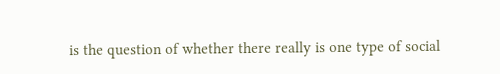is the question of whether there really is one type of social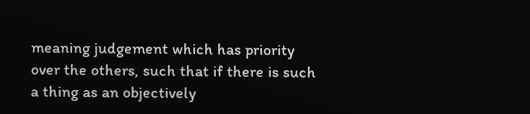meaning judgement which has priority over the others, such that if there is such a thing as an objectively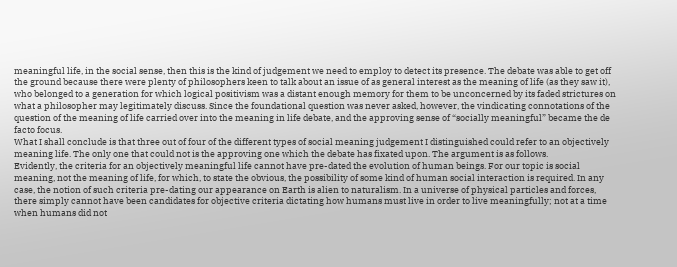meaningful life, in the social sense, then this is the kind of judgement we need to employ to detect its presence. The debate was able to get off the ground because there were plenty of philosophers keen to talk about an issue of as general interest as the meaning of life (as they saw it), who belonged to a generation for which logical positivism was a distant enough memory for them to be unconcerned by its faded strictures on what a philosopher may legitimately discuss. Since the foundational question was never asked, however, the vindicating connotations of the question of the meaning of life carried over into the meaning in life debate, and the approving sense of “socially meaningful” became the de facto focus.
What I shall conclude is that three out of four of the different types of social meaning judgement I distinguished could refer to an objectively meaning life. The only one that could not is the approving one which the debate has fixated upon. The argument is as follows.
Evidently, the criteria for an objectively meaningful life cannot have pre-dated the evolution of human beings. For our topic is social meaning, not the meaning of life, for which, to state the obvious, the possibility of some kind of human social interaction is required. In any case, the notion of such criteria pre-dating our appearance on Earth is alien to naturalism. In a universe of physical particles and forces, there simply cannot have been candidates for objective criteria dictating how humans must live in order to live meaningfully; not at a time when humans did not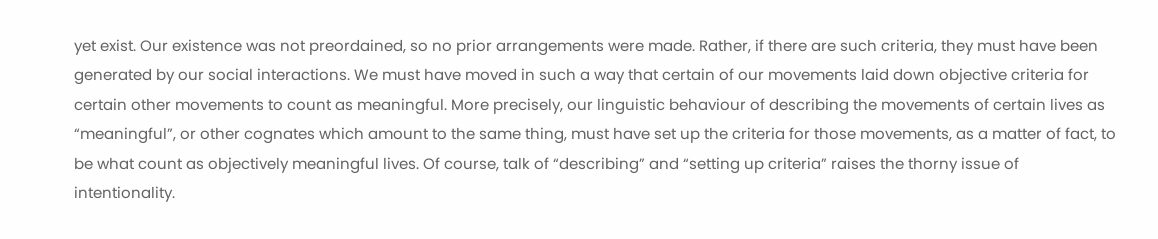yet exist. Our existence was not preordained, so no prior arrangements were made. Rather, if there are such criteria, they must have been generated by our social interactions. We must have moved in such a way that certain of our movements laid down objective criteria for certain other movements to count as meaningful. More precisely, our linguistic behaviour of describing the movements of certain lives as “meaningful”, or other cognates which amount to the same thing, must have set up the criteria for those movements, as a matter of fact, to be what count as objectively meaningful lives. Of course, talk of “describing” and “setting up criteria” raises the thorny issue of intentionality.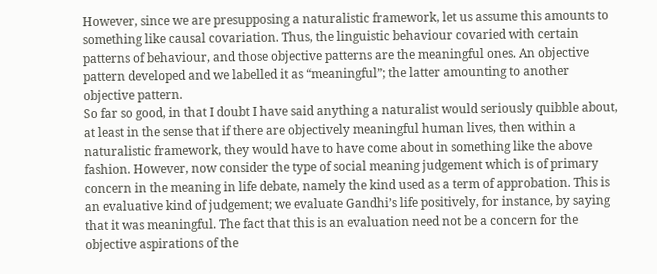However, since we are presupposing a naturalistic framework, let us assume this amounts to something like causal covariation. Thus, the linguistic behaviour covaried with certain patterns of behaviour, and those objective patterns are the meaningful ones. An objective pattern developed and we labelled it as “meaningful”; the latter amounting to another objective pattern.
So far so good, in that I doubt I have said anything a naturalist would seriously quibble about, at least in the sense that if there are objectively meaningful human lives, then within a naturalistic framework, they would have to have come about in something like the above fashion. However, now consider the type of social meaning judgement which is of primary concern in the meaning in life debate, namely the kind used as a term of approbation. This is an evaluative kind of judgement; we evaluate Gandhi’s life positively, for instance, by saying that it was meaningful. The fact that this is an evaluation need not be a concern for the objective aspirations of the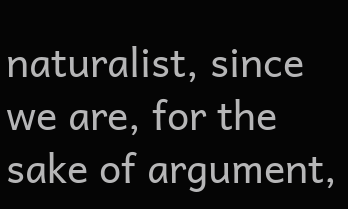naturalist, since we are, for the sake of argument,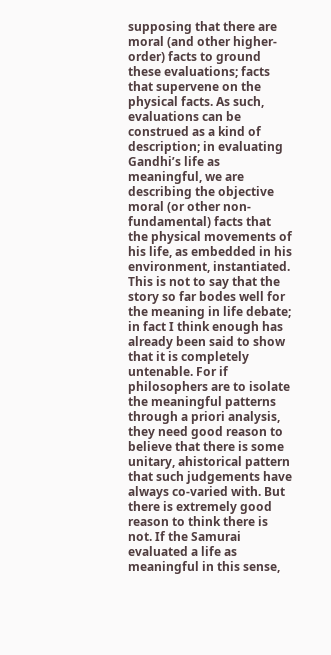supposing that there are moral (and other higher-order) facts to ground these evaluations; facts that supervene on the physical facts. As such, evaluations can be construed as a kind of description; in evaluating Gandhi’s life as meaningful, we are describing the objective moral (or other non-fundamental) facts that the physical movements of his life, as embedded in his environment, instantiated.
This is not to say that the story so far bodes well for the meaning in life debate; in fact I think enough has already been said to show that it is completely untenable. For if philosophers are to isolate the meaningful patterns through a priori analysis, they need good reason to believe that there is some unitary, ahistorical pattern that such judgements have always co-varied with. But there is extremely good reason to think there is not. If the Samurai evaluated a life as meaningful in this sense,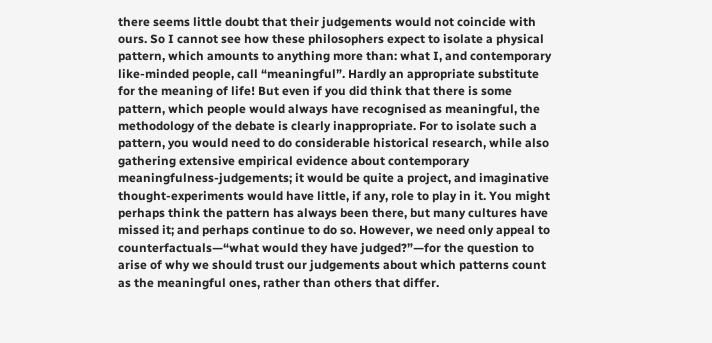there seems little doubt that their judgements would not coincide with ours. So I cannot see how these philosophers expect to isolate a physical pattern, which amounts to anything more than: what I, and contemporary like-minded people, call “meaningful”. Hardly an appropriate substitute for the meaning of life! But even if you did think that there is some pattern, which people would always have recognised as meaningful, the methodology of the debate is clearly inappropriate. For to isolate such a pattern, you would need to do considerable historical research, while also gathering extensive empirical evidence about contemporary meaningfulness-judgements; it would be quite a project, and imaginative thought-experiments would have little, if any, role to play in it. You might perhaps think the pattern has always been there, but many cultures have missed it; and perhaps continue to do so. However, we need only appeal to counterfactuals—“what would they have judged?”—for the question to arise of why we should trust our judgements about which patterns count as the meaningful ones, rather than others that differ.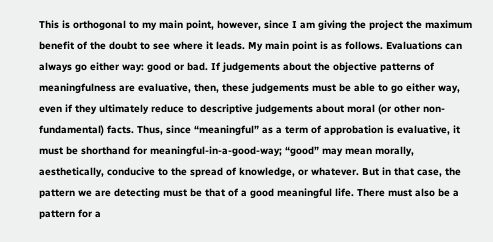This is orthogonal to my main point, however, since I am giving the project the maximum benefit of the doubt to see where it leads. My main point is as follows. Evaluations can always go either way: good or bad. If judgements about the objective patterns of meaningfulness are evaluative, then, these judgements must be able to go either way, even if they ultimately reduce to descriptive judgements about moral (or other non-fundamental) facts. Thus, since “meaningful” as a term of approbation is evaluative, it must be shorthand for meaningful-in-a-good-way; “good” may mean morally, aesthetically, conducive to the spread of knowledge, or whatever. But in that case, the pattern we are detecting must be that of a good meaningful life. There must also be a pattern for a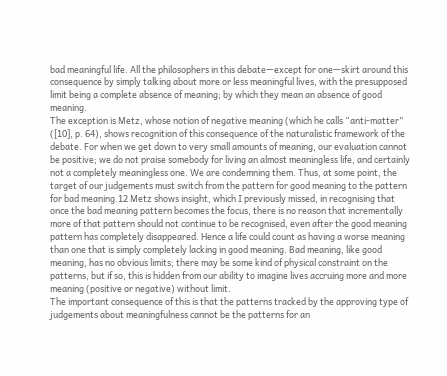bad meaningful life. All the philosophers in this debate—except for one—skirt around this consequence by simply talking about more or less meaningful lives, with the presupposed limit being a complete absence of meaning; by which they mean an absence of good meaning.
The exception is Metz, whose notion of negative meaning (which he calls “anti-matter” ([10], p. 64), shows recognition of this consequence of the naturalistic framework of the debate. For when we get down to very small amounts of meaning, our evaluation cannot be positive; we do not praise somebody for living an almost meaningless life, and certainly not a completely meaningless one. We are condemning them. Thus, at some point, the target of our judgements must switch from the pattern for good meaning to the pattern for bad meaning.12 Metz shows insight, which I previously missed, in recognising that once the bad meaning pattern becomes the focus, there is no reason that incrementally more of that pattern should not continue to be recognised, even after the good meaning pattern has completely disappeared. Hence a life could count as having a worse meaning than one that is simply completely lacking in good meaning. Bad meaning, like good meaning, has no obvious limits; there may be some kind of physical constraint on the patterns, but if so, this is hidden from our ability to imagine lives accruing more and more meaning (positive or negative) without limit.
The important consequence of this is that the patterns tracked by the approving type of judgements about meaningfulness cannot be the patterns for an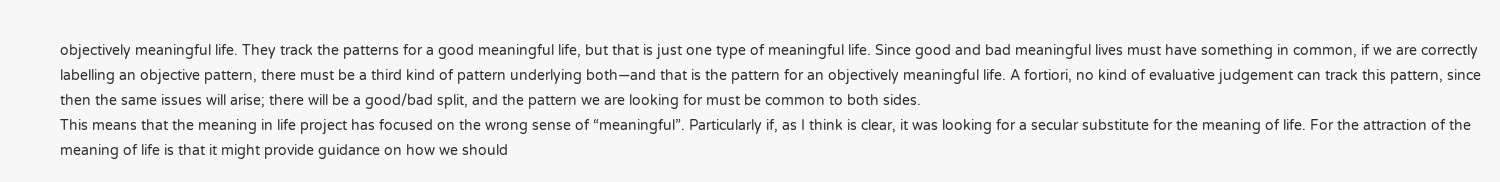objectively meaningful life. They track the patterns for a good meaningful life, but that is just one type of meaningful life. Since good and bad meaningful lives must have something in common, if we are correctly labelling an objective pattern, there must be a third kind of pattern underlying both—and that is the pattern for an objectively meaningful life. A fortiori, no kind of evaluative judgement can track this pattern, since then the same issues will arise; there will be a good/bad split, and the pattern we are looking for must be common to both sides.
This means that the meaning in life project has focused on the wrong sense of “meaningful”. Particularly if, as I think is clear, it was looking for a secular substitute for the meaning of life. For the attraction of the meaning of life is that it might provide guidance on how we should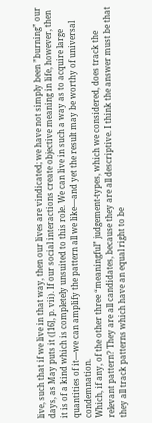live, such that if we live in that way, then our lives are vindicated; we have not simply been ”burning” our days, as May puts it ([16], p. vii). If our social interactions create objective meaning in life, however, then it is of a kind which is completely unsuited to this role. We can live in such a way as to acquire large quantities of it—we can amplify the pattern all we like—and yet the result may be worthy of universal condemnation.
Which, if any, of the other three “meaningful” judgement-types, which we considered, does track the relevant pattern? They are all candidates, because they are all descriptive. I think the answer must be that they all track patterns which have an equal right to be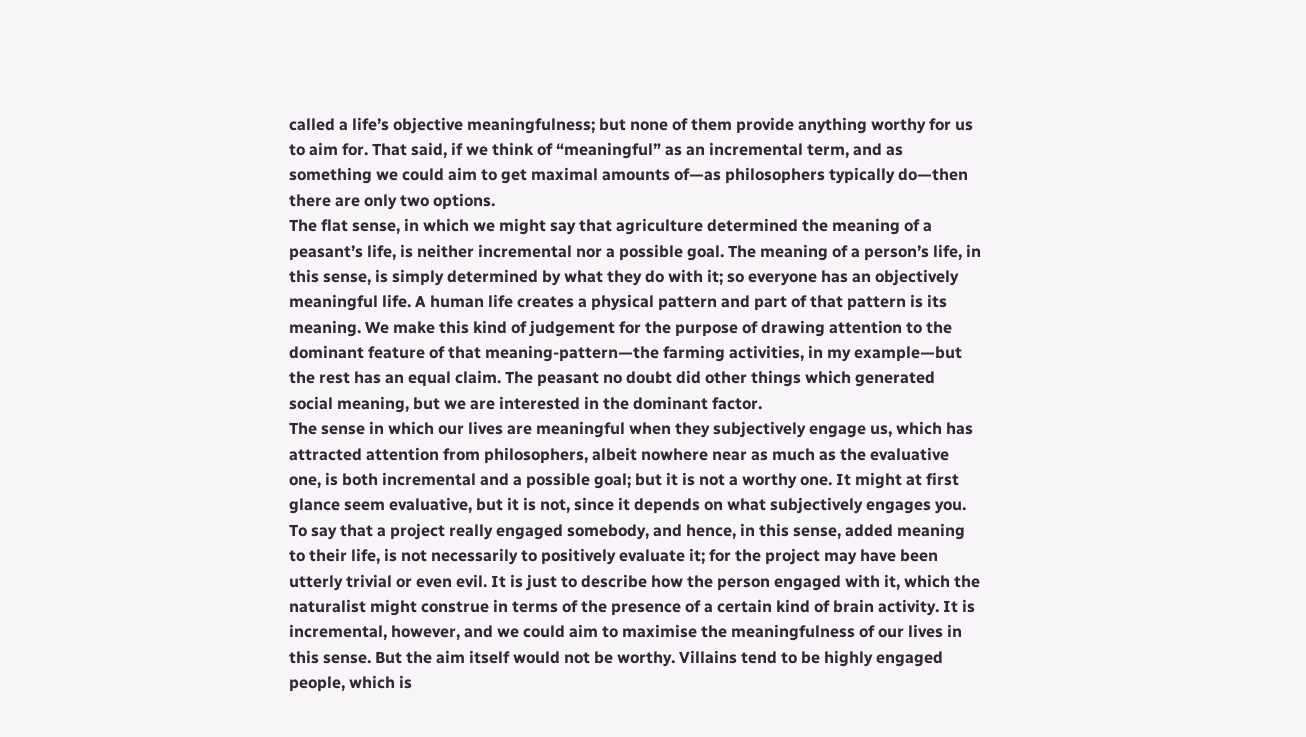called a life’s objective meaningfulness; but none of them provide anything worthy for us to aim for. That said, if we think of “meaningful” as an incremental term, and as something we could aim to get maximal amounts of—as philosophers typically do—then there are only two options.
The flat sense, in which we might say that agriculture determined the meaning of a peasant’s life, is neither incremental nor a possible goal. The meaning of a person’s life, in this sense, is simply determined by what they do with it; so everyone has an objectively meaningful life. A human life creates a physical pattern and part of that pattern is its meaning. We make this kind of judgement for the purpose of drawing attention to the dominant feature of that meaning-pattern—the farming activities, in my example—but the rest has an equal claim. The peasant no doubt did other things which generated social meaning, but we are interested in the dominant factor.
The sense in which our lives are meaningful when they subjectively engage us, which has attracted attention from philosophers, albeit nowhere near as much as the evaluative one, is both incremental and a possible goal; but it is not a worthy one. It might at first glance seem evaluative, but it is not, since it depends on what subjectively engages you. To say that a project really engaged somebody, and hence, in this sense, added meaning to their life, is not necessarily to positively evaluate it; for the project may have been utterly trivial or even evil. It is just to describe how the person engaged with it, which the naturalist might construe in terms of the presence of a certain kind of brain activity. It is incremental, however, and we could aim to maximise the meaningfulness of our lives in this sense. But the aim itself would not be worthy. Villains tend to be highly engaged people, which is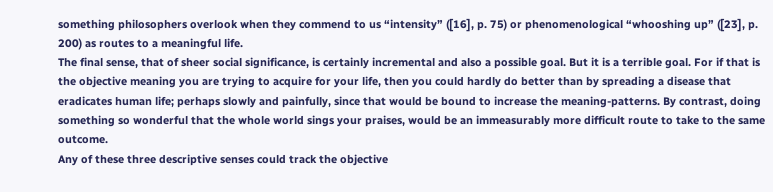something philosophers overlook when they commend to us “intensity” ([16], p. 75) or phenomenological “whooshing up” ([23], p. 200) as routes to a meaningful life.
The final sense, that of sheer social significance, is certainly incremental and also a possible goal. But it is a terrible goal. For if that is the objective meaning you are trying to acquire for your life, then you could hardly do better than by spreading a disease that eradicates human life; perhaps slowly and painfully, since that would be bound to increase the meaning-patterns. By contrast, doing something so wonderful that the whole world sings your praises, would be an immeasurably more difficult route to take to the same outcome.
Any of these three descriptive senses could track the objective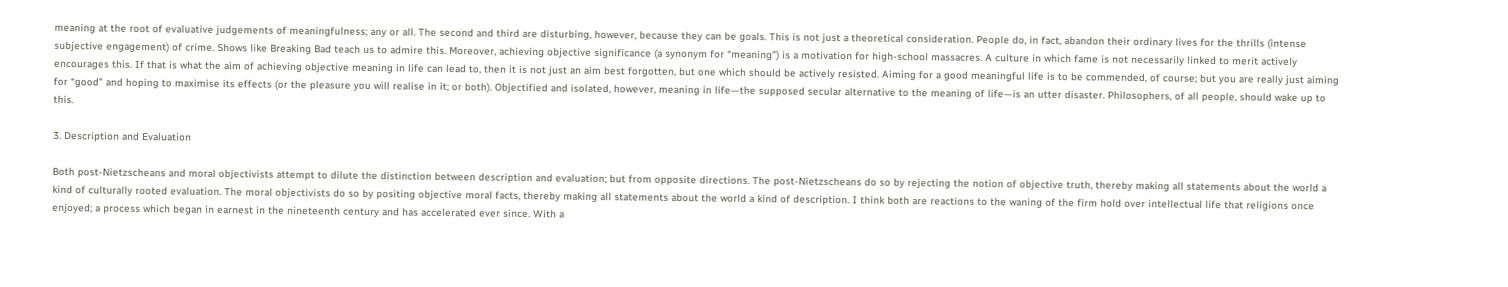meaning at the root of evaluative judgements of meaningfulness; any or all. The second and third are disturbing, however, because they can be goals. This is not just a theoretical consideration. People do, in fact, abandon their ordinary lives for the thrills (intense subjective engagement) of crime. Shows like Breaking Bad teach us to admire this. Moreover, achieving objective significance (a synonym for “meaning”) is a motivation for high-school massacres. A culture in which fame is not necessarily linked to merit actively encourages this. If that is what the aim of achieving objective meaning in life can lead to, then it is not just an aim best forgotten, but one which should be actively resisted. Aiming for a good meaningful life is to be commended, of course; but you are really just aiming for “good” and hoping to maximise its effects (or the pleasure you will realise in it; or both). Objectified and isolated, however, meaning in life—the supposed secular alternative to the meaning of life—is an utter disaster. Philosophers, of all people, should wake up to this.

3. Description and Evaluation

Both post-Nietzscheans and moral objectivists attempt to dilute the distinction between description and evaluation; but from opposite directions. The post-Nietzscheans do so by rejecting the notion of objective truth, thereby making all statements about the world a kind of culturally rooted evaluation. The moral objectivists do so by positing objective moral facts, thereby making all statements about the world a kind of description. I think both are reactions to the waning of the firm hold over intellectual life that religions once enjoyed; a process which began in earnest in the nineteenth century and has accelerated ever since. With a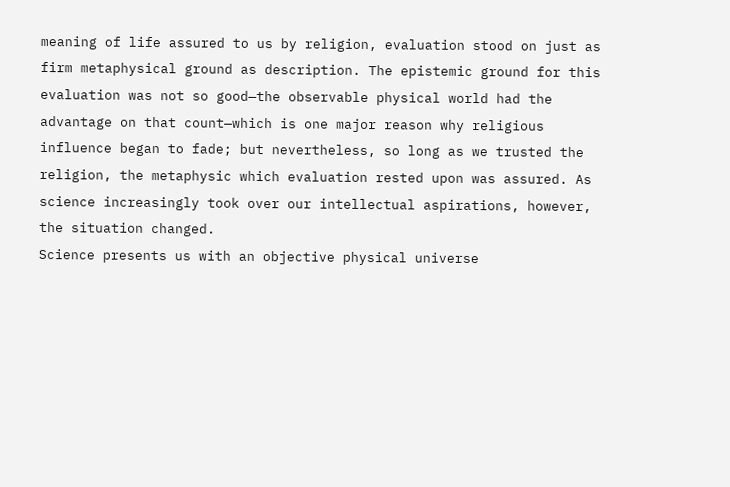meaning of life assured to us by religion, evaluation stood on just as firm metaphysical ground as description. The epistemic ground for this evaluation was not so good—the observable physical world had the advantage on that count—which is one major reason why religious influence began to fade; but nevertheless, so long as we trusted the religion, the metaphysic which evaluation rested upon was assured. As science increasingly took over our intellectual aspirations, however, the situation changed.
Science presents us with an objective physical universe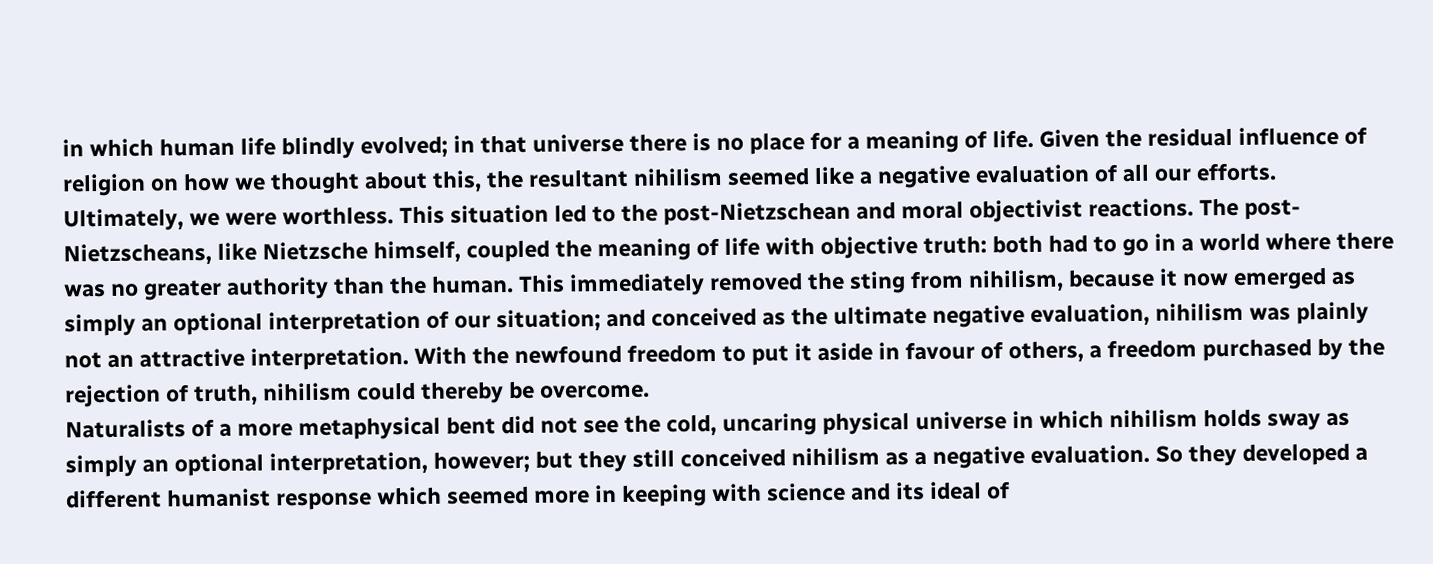in which human life blindly evolved; in that universe there is no place for a meaning of life. Given the residual influence of religion on how we thought about this, the resultant nihilism seemed like a negative evaluation of all our efforts. Ultimately, we were worthless. This situation led to the post-Nietzschean and moral objectivist reactions. The post-Nietzscheans, like Nietzsche himself, coupled the meaning of life with objective truth: both had to go in a world where there was no greater authority than the human. This immediately removed the sting from nihilism, because it now emerged as simply an optional interpretation of our situation; and conceived as the ultimate negative evaluation, nihilism was plainly not an attractive interpretation. With the newfound freedom to put it aside in favour of others, a freedom purchased by the rejection of truth, nihilism could thereby be overcome.
Naturalists of a more metaphysical bent did not see the cold, uncaring physical universe in which nihilism holds sway as simply an optional interpretation, however; but they still conceived nihilism as a negative evaluation. So they developed a different humanist response which seemed more in keeping with science and its ideal of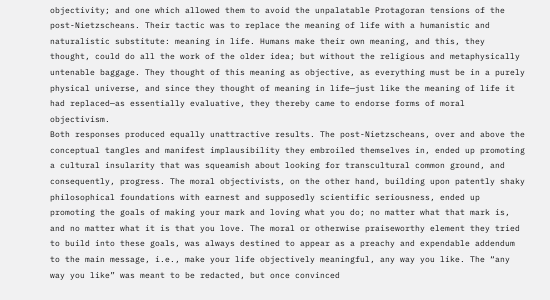objectivity; and one which allowed them to avoid the unpalatable Protagoran tensions of the post-Nietzscheans. Their tactic was to replace the meaning of life with a humanistic and naturalistic substitute: meaning in life. Humans make their own meaning, and this, they thought, could do all the work of the older idea; but without the religious and metaphysically untenable baggage. They thought of this meaning as objective, as everything must be in a purely physical universe, and since they thought of meaning in life—just like the meaning of life it had replaced—as essentially evaluative, they thereby came to endorse forms of moral objectivism.
Both responses produced equally unattractive results. The post-Nietzscheans, over and above the conceptual tangles and manifest implausibility they embroiled themselves in, ended up promoting a cultural insularity that was squeamish about looking for transcultural common ground, and consequently, progress. The moral objectivists, on the other hand, building upon patently shaky philosophical foundations with earnest and supposedly scientific seriousness, ended up promoting the goals of making your mark and loving what you do; no matter what that mark is, and no matter what it is that you love. The moral or otherwise praiseworthy element they tried to build into these goals, was always destined to appear as a preachy and expendable addendum to the main message, i.e., make your life objectively meaningful, any way you like. The “any way you like” was meant to be redacted, but once convinced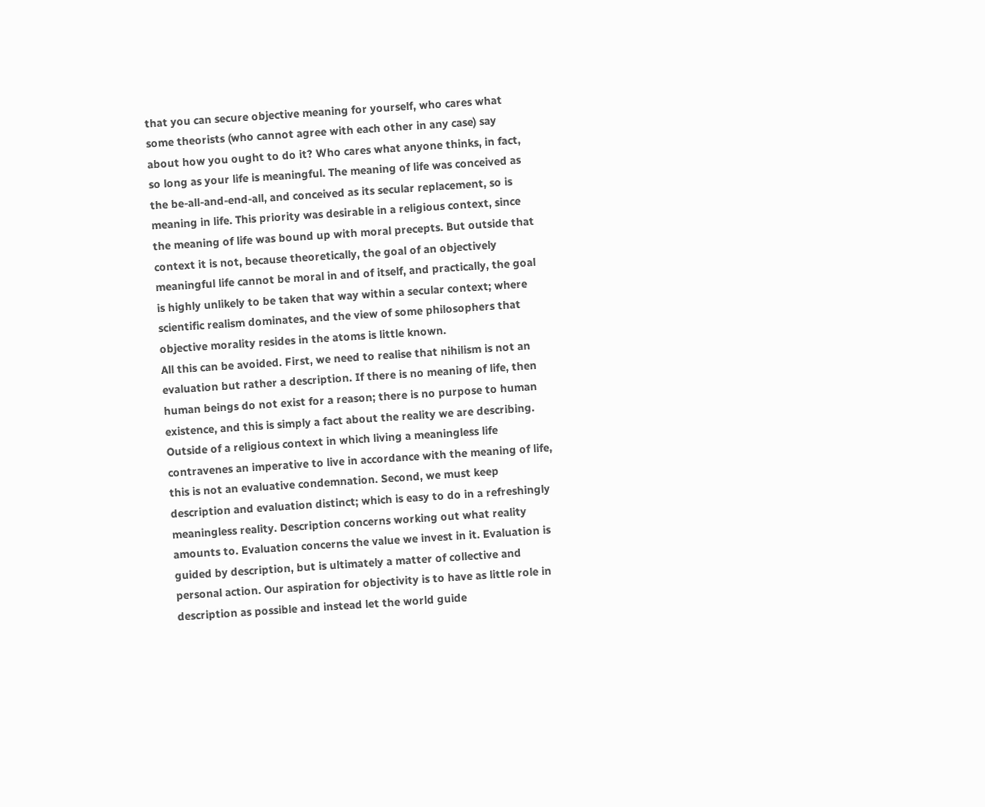that you can secure objective meaning for yourself, who cares what some theorists (who cannot agree with each other in any case) say about how you ought to do it? Who cares what anyone thinks, in fact, so long as your life is meaningful. The meaning of life was conceived as the be-all-and-end-all, and conceived as its secular replacement, so is meaning in life. This priority was desirable in a religious context, since the meaning of life was bound up with moral precepts. But outside that context it is not, because theoretically, the goal of an objectively meaningful life cannot be moral in and of itself, and practically, the goal is highly unlikely to be taken that way within a secular context; where scientific realism dominates, and the view of some philosophers that objective morality resides in the atoms is little known.
All this can be avoided. First, we need to realise that nihilism is not an evaluation but rather a description. If there is no meaning of life, then human beings do not exist for a reason; there is no purpose to human existence, and this is simply a fact about the reality we are describing. Outside of a religious context in which living a meaningless life contravenes an imperative to live in accordance with the meaning of life, this is not an evaluative condemnation. Second, we must keep description and evaluation distinct; which is easy to do in a refreshingly meaningless reality. Description concerns working out what reality amounts to. Evaluation concerns the value we invest in it. Evaluation is guided by description, but is ultimately a matter of collective and personal action. Our aspiration for objectivity is to have as little role in description as possible and instead let the world guide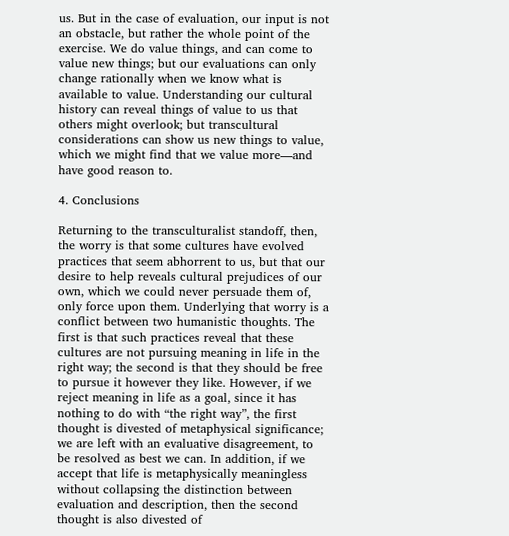us. But in the case of evaluation, our input is not an obstacle, but rather the whole point of the exercise. We do value things, and can come to value new things; but our evaluations can only change rationally when we know what is available to value. Understanding our cultural history can reveal things of value to us that others might overlook; but transcultural considerations can show us new things to value, which we might find that we value more—and have good reason to.

4. Conclusions

Returning to the transculturalist standoff, then, the worry is that some cultures have evolved practices that seem abhorrent to us, but that our desire to help reveals cultural prejudices of our own, which we could never persuade them of, only force upon them. Underlying that worry is a conflict between two humanistic thoughts. The first is that such practices reveal that these cultures are not pursuing meaning in life in the right way; the second is that they should be free to pursue it however they like. However, if we reject meaning in life as a goal, since it has nothing to do with “the right way”, the first thought is divested of metaphysical significance; we are left with an evaluative disagreement, to be resolved as best we can. In addition, if we accept that life is metaphysically meaningless without collapsing the distinction between evaluation and description, then the second thought is also divested of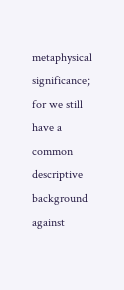metaphysical significance; for we still have a common descriptive background against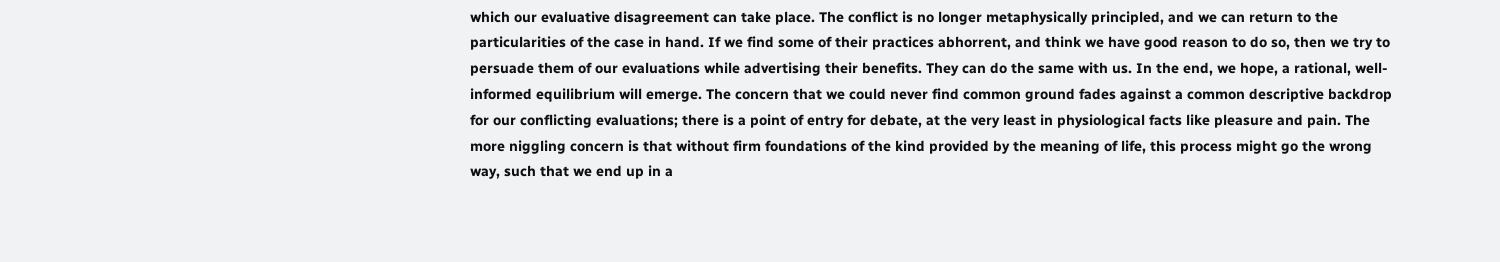which our evaluative disagreement can take place. The conflict is no longer metaphysically principled, and we can return to the particularities of the case in hand. If we find some of their practices abhorrent, and think we have good reason to do so, then we try to persuade them of our evaluations while advertising their benefits. They can do the same with us. In the end, we hope, a rational, well-informed equilibrium will emerge. The concern that we could never find common ground fades against a common descriptive backdrop for our conflicting evaluations; there is a point of entry for debate, at the very least in physiological facts like pleasure and pain. The more niggling concern is that without firm foundations of the kind provided by the meaning of life, this process might go the wrong way, such that we end up in a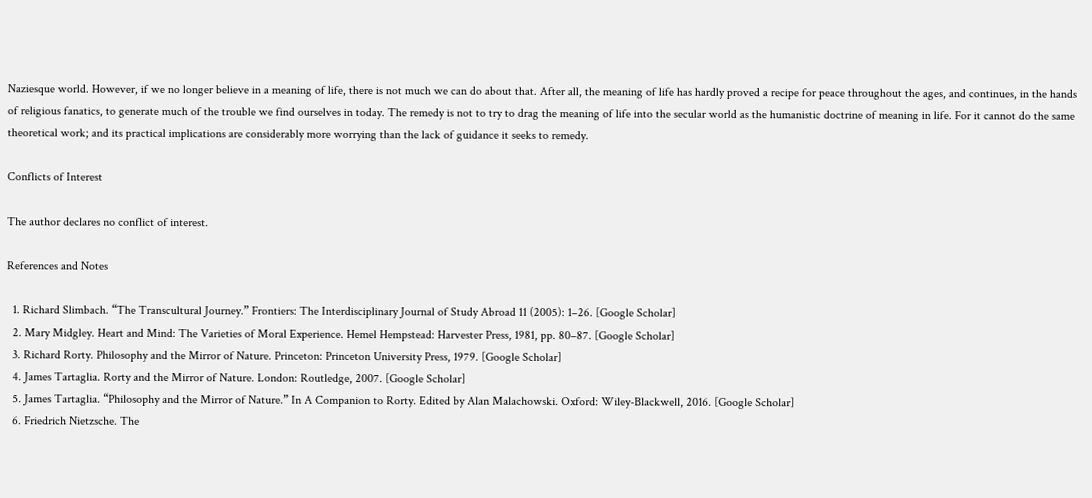Naziesque world. However, if we no longer believe in a meaning of life, there is not much we can do about that. After all, the meaning of life has hardly proved a recipe for peace throughout the ages, and continues, in the hands of religious fanatics, to generate much of the trouble we find ourselves in today. The remedy is not to try to drag the meaning of life into the secular world as the humanistic doctrine of meaning in life. For it cannot do the same theoretical work; and its practical implications are considerably more worrying than the lack of guidance it seeks to remedy.

Conflicts of Interest

The author declares no conflict of interest.

References and Notes

  1. Richard Slimbach. “The Transcultural Journey.” Frontiers: The Interdisciplinary Journal of Study Abroad 11 (2005): 1–26. [Google Scholar]
  2. Mary Midgley. Heart and Mind: The Varieties of Moral Experience. Hemel Hempstead: Harvester Press, 1981, pp. 80–87. [Google Scholar]
  3. Richard Rorty. Philosophy and the Mirror of Nature. Princeton: Princeton University Press, 1979. [Google Scholar]
  4. James Tartaglia. Rorty and the Mirror of Nature. London: Routledge, 2007. [Google Scholar]
  5. James Tartaglia. “Philosophy and the Mirror of Nature.” In A Companion to Rorty. Edited by Alan Malachowski. Oxford: Wiley-Blackwell, 2016. [Google Scholar]
  6. Friedrich Nietzsche. The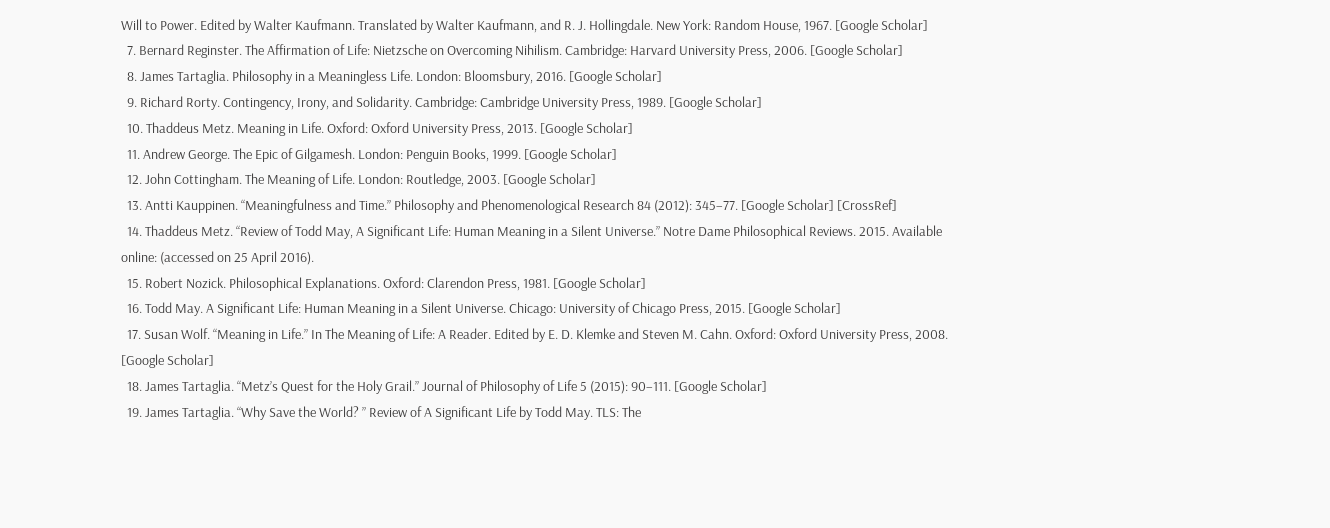Will to Power. Edited by Walter Kaufmann. Translated by Walter Kaufmann, and R. J. Hollingdale. New York: Random House, 1967. [Google Scholar]
  7. Bernard Reginster. The Affirmation of Life: Nietzsche on Overcoming Nihilism. Cambridge: Harvard University Press, 2006. [Google Scholar]
  8. James Tartaglia. Philosophy in a Meaningless Life. London: Bloomsbury, 2016. [Google Scholar]
  9. Richard Rorty. Contingency, Irony, and Solidarity. Cambridge: Cambridge University Press, 1989. [Google Scholar]
  10. Thaddeus Metz. Meaning in Life. Oxford: Oxford University Press, 2013. [Google Scholar]
  11. Andrew George. The Epic of Gilgamesh. London: Penguin Books, 1999. [Google Scholar]
  12. John Cottingham. The Meaning of Life. London: Routledge, 2003. [Google Scholar]
  13. Antti Kauppinen. “Meaningfulness and Time.” Philosophy and Phenomenological Research 84 (2012): 345–77. [Google Scholar] [CrossRef]
  14. Thaddeus Metz. “Review of Todd May, A Significant Life: Human Meaning in a Silent Universe.” Notre Dame Philosophical Reviews. 2015. Available online: (accessed on 25 April 2016).
  15. Robert Nozick. Philosophical Explanations. Oxford: Clarendon Press, 1981. [Google Scholar]
  16. Todd May. A Significant Life: Human Meaning in a Silent Universe. Chicago: University of Chicago Press, 2015. [Google Scholar]
  17. Susan Wolf. “Meaning in Life.” In The Meaning of Life: A Reader. Edited by E. D. Klemke and Steven M. Cahn. Oxford: Oxford University Press, 2008. [Google Scholar]
  18. James Tartaglia. “Metz’s Quest for the Holy Grail.” Journal of Philosophy of Life 5 (2015): 90–111. [Google Scholar]
  19. James Tartaglia. “Why Save the World? ” Review of A Significant Life by Todd May. TLS: The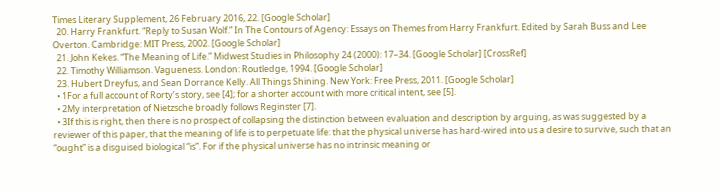Times Literary Supplement, 26 February 2016, 22. [Google Scholar]
  20. Harry Frankfurt. “Reply to Susan Wolf.” In The Contours of Agency: Essays on Themes from Harry Frankfurt. Edited by Sarah Buss and Lee Overton. Cambridge: MIT Press, 2002. [Google Scholar]
  21. John Kekes. “The Meaning of Life.” Midwest Studies in Philosophy 24 (2000): 17–34. [Google Scholar] [CrossRef]
  22. Timothy Williamson. Vagueness. London: Routledge, 1994. [Google Scholar]
  23. Hubert Dreyfus, and Sean Dorrance Kelly. All Things Shining. New York: Free Press, 2011. [Google Scholar]
  • 1For a full account of Rorty’s story, see [4]; for a shorter account with more critical intent, see [5].
  • 2My interpretation of Nietzsche broadly follows Reginster [7].
  • 3If this is right, then there is no prospect of collapsing the distinction between evaluation and description by arguing, as was suggested by a reviewer of this paper, that the meaning of life is to perpetuate life: that the physical universe has hard-wired into us a desire to survive, such that an “ought” is a disguised biological “is”. For if the physical universe has no intrinsic meaning or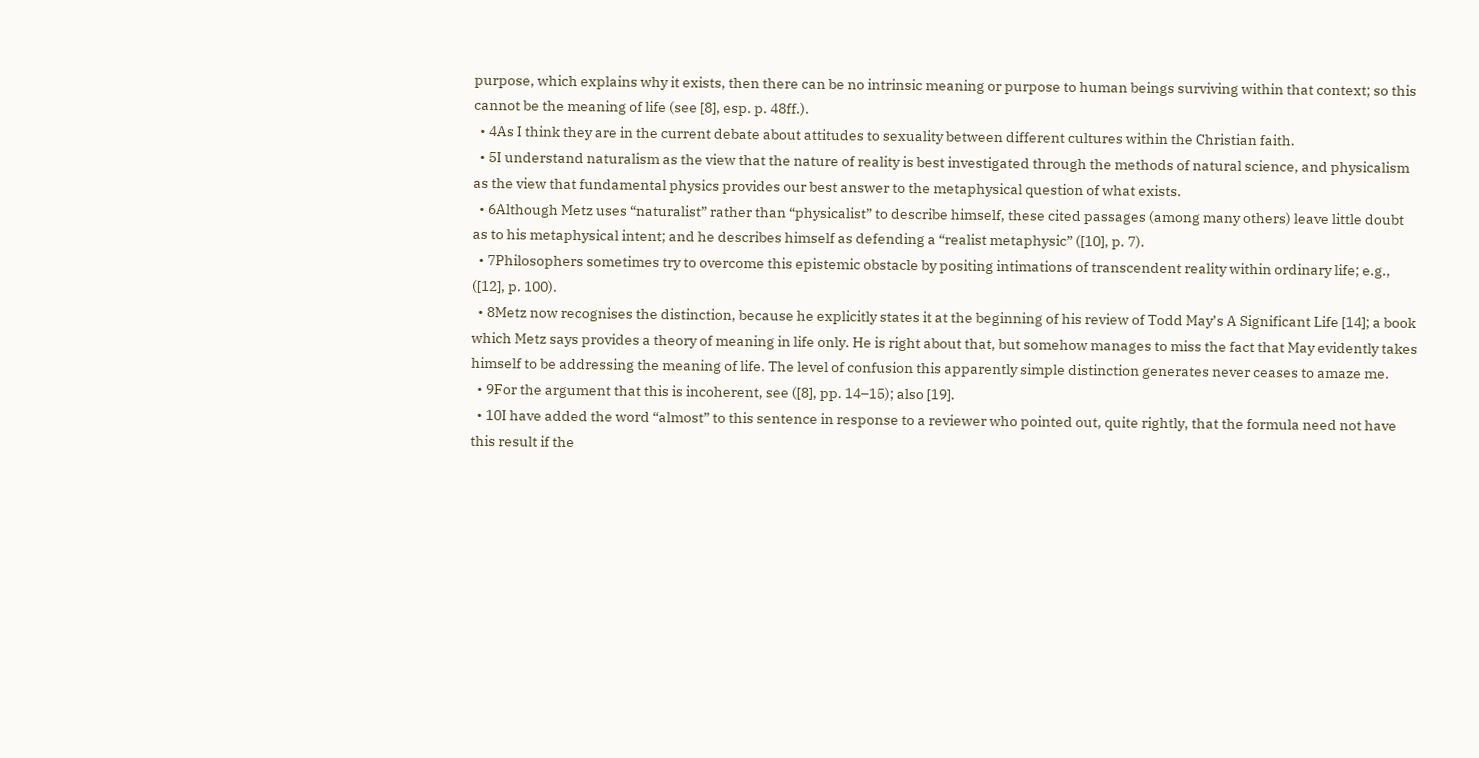purpose, which explains why it exists, then there can be no intrinsic meaning or purpose to human beings surviving within that context; so this cannot be the meaning of life (see [8], esp. p. 48ff.).
  • 4As I think they are in the current debate about attitudes to sexuality between different cultures within the Christian faith.
  • 5I understand naturalism as the view that the nature of reality is best investigated through the methods of natural science, and physicalism as the view that fundamental physics provides our best answer to the metaphysical question of what exists.
  • 6Although Metz uses “naturalist” rather than “physicalist” to describe himself, these cited passages (among many others) leave little doubt as to his metaphysical intent; and he describes himself as defending a “realist metaphysic” ([10], p. 7).
  • 7Philosophers sometimes try to overcome this epistemic obstacle by positing intimations of transcendent reality within ordinary life; e.g., ([12], p. 100).
  • 8Metz now recognises the distinction, because he explicitly states it at the beginning of his review of Todd May’s A Significant Life [14]; a book which Metz says provides a theory of meaning in life only. He is right about that, but somehow manages to miss the fact that May evidently takes himself to be addressing the meaning of life. The level of confusion this apparently simple distinction generates never ceases to amaze me.
  • 9For the argument that this is incoherent, see ([8], pp. 14–15); also [19].
  • 10I have added the word “almost” to this sentence in response to a reviewer who pointed out, quite rightly, that the formula need not have this result if the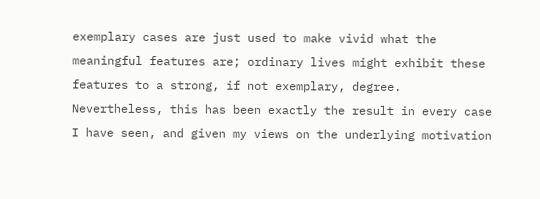exemplary cases are just used to make vivid what the meaningful features are; ordinary lives might exhibit these features to a strong, if not exemplary, degree. Nevertheless, this has been exactly the result in every case I have seen, and given my views on the underlying motivation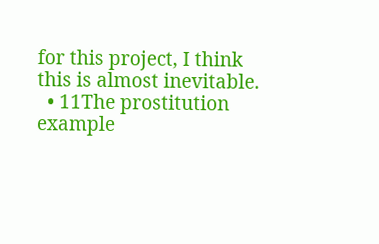for this project, I think this is almost inevitable.
  • 11The prostitution example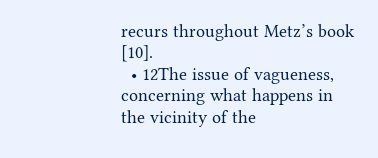recurs throughout Metz’s book [10].
  • 12The issue of vagueness, concerning what happens in the vicinity of the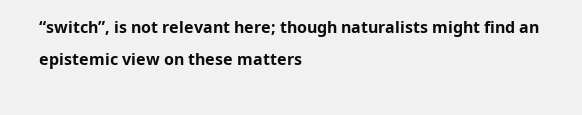“switch”, is not relevant here; though naturalists might find an epistemic view on these matters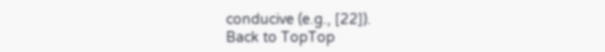conducive (e.g., [22]).
Back to TopTop